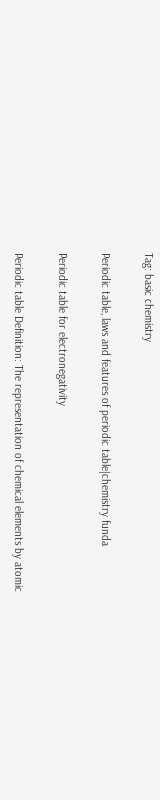Tag: basic chemistry

Periodic table, laws and features of periodic table|chemistry funda

Periodic table for electronegativity

Periodic table Definition: The representation of chemical elements by atomic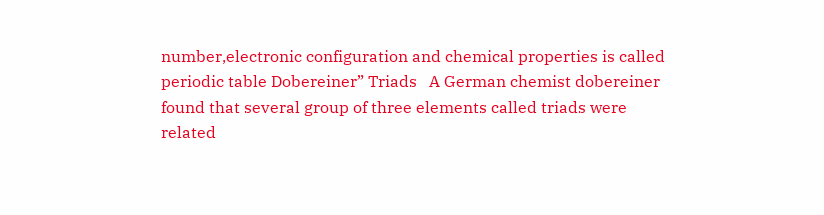number,electronic configuration and chemical properties is called periodic table Dobereiner” Triads   A German chemist dobereiner found that several group of three elements called triads were related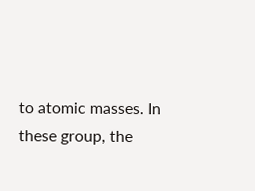to atomic masses. In these group, the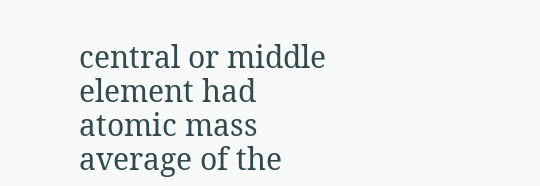central or middle element had atomic mass average of the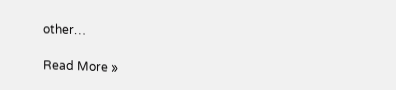other…

Read More »